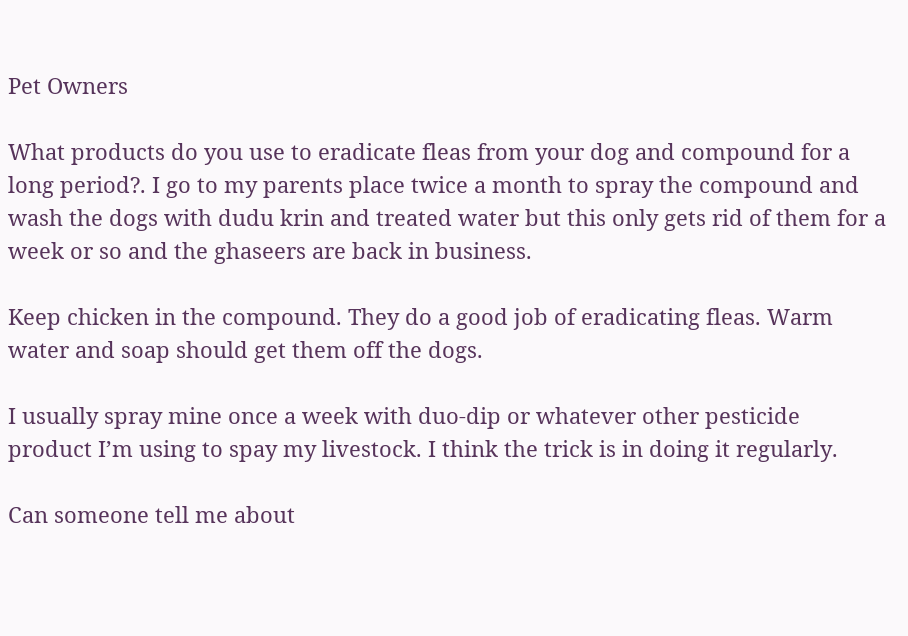Pet Owners

What products do you use to eradicate fleas from your dog and compound for a long period?. I go to my parents place twice a month to spray the compound and wash the dogs with dudu krin and treated water but this only gets rid of them for a week or so and the ghaseers are back in business.

Keep chicken in the compound. They do a good job of eradicating fleas. Warm water and soap should get them off the dogs.

I usually spray mine once a week with duo-dip or whatever other pesticide product I’m using to spay my livestock. I think the trick is in doing it regularly.

Can someone tell me about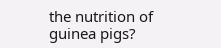the nutrition of guinea pigs?